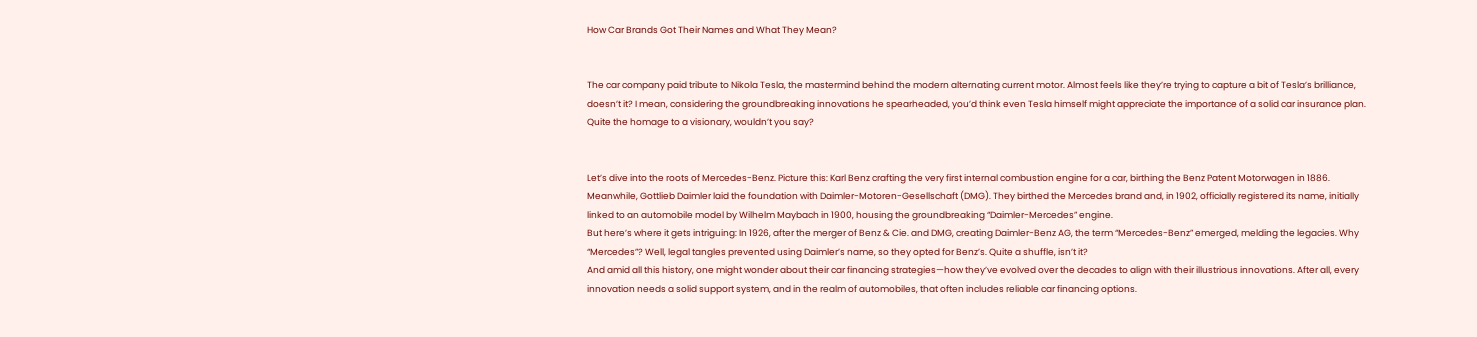How Car Brands Got Their Names and What They Mean?


The car company paid tribute to Nikola Tesla, the mastermind behind the modern alternating current motor. Almost feels like they’re trying to capture a bit of Tesla’s brilliance, doesn’t it? I mean, considering the groundbreaking innovations he spearheaded, you’d think even Tesla himself might appreciate the importance of a solid car insurance plan. Quite the homage to a visionary, wouldn’t you say?


Let’s dive into the roots of Mercedes-Benz. Picture this: Karl Benz crafting the very first internal combustion engine for a car, birthing the Benz Patent Motorwagen in 1886. Meanwhile, Gottlieb Daimler laid the foundation with Daimler-Motoren-Gesellschaft (DMG). They birthed the Mercedes brand and, in 1902, officially registered its name, initially linked to an automobile model by Wilhelm Maybach in 1900, housing the groundbreaking “Daimler-Mercedes” engine.
But here’s where it gets intriguing: In 1926, after the merger of Benz & Cie. and DMG, creating Daimler-Benz AG, the term “Mercedes-Benz” emerged, melding the legacies. Why “Mercedes”? Well, legal tangles prevented using Daimler’s name, so they opted for Benz’s. Quite a shuffle, isn’t it?
And amid all this history, one might wonder about their car financing strategies—how they’ve evolved over the decades to align with their illustrious innovations. After all, every innovation needs a solid support system, and in the realm of automobiles, that often includes reliable car financing options.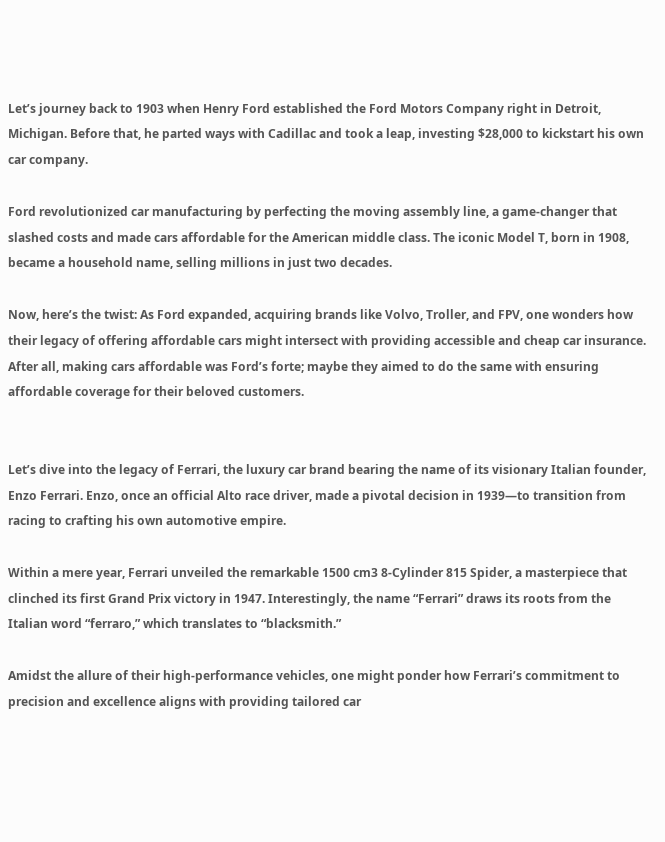Let’s journey back to 1903 when Henry Ford established the Ford Motors Company right in Detroit, Michigan. Before that, he parted ways with Cadillac and took a leap, investing $28,000 to kickstart his own car company.

Ford revolutionized car manufacturing by perfecting the moving assembly line, a game-changer that slashed costs and made cars affordable for the American middle class. The iconic Model T, born in 1908, became a household name, selling millions in just two decades.

Now, here’s the twist: As Ford expanded, acquiring brands like Volvo, Troller, and FPV, one wonders how their legacy of offering affordable cars might intersect with providing accessible and cheap car insurance. After all, making cars affordable was Ford’s forte; maybe they aimed to do the same with ensuring affordable coverage for their beloved customers.


Let’s dive into the legacy of Ferrari, the luxury car brand bearing the name of its visionary Italian founder, Enzo Ferrari. Enzo, once an official Alto race driver, made a pivotal decision in 1939—to transition from racing to crafting his own automotive empire.

Within a mere year, Ferrari unveiled the remarkable 1500 cm3 8-Cylinder 815 Spider, a masterpiece that clinched its first Grand Prix victory in 1947. Interestingly, the name “Ferrari” draws its roots from the Italian word “ferraro,” which translates to “blacksmith.”

Amidst the allure of their high-performance vehicles, one might ponder how Ferrari’s commitment to precision and excellence aligns with providing tailored car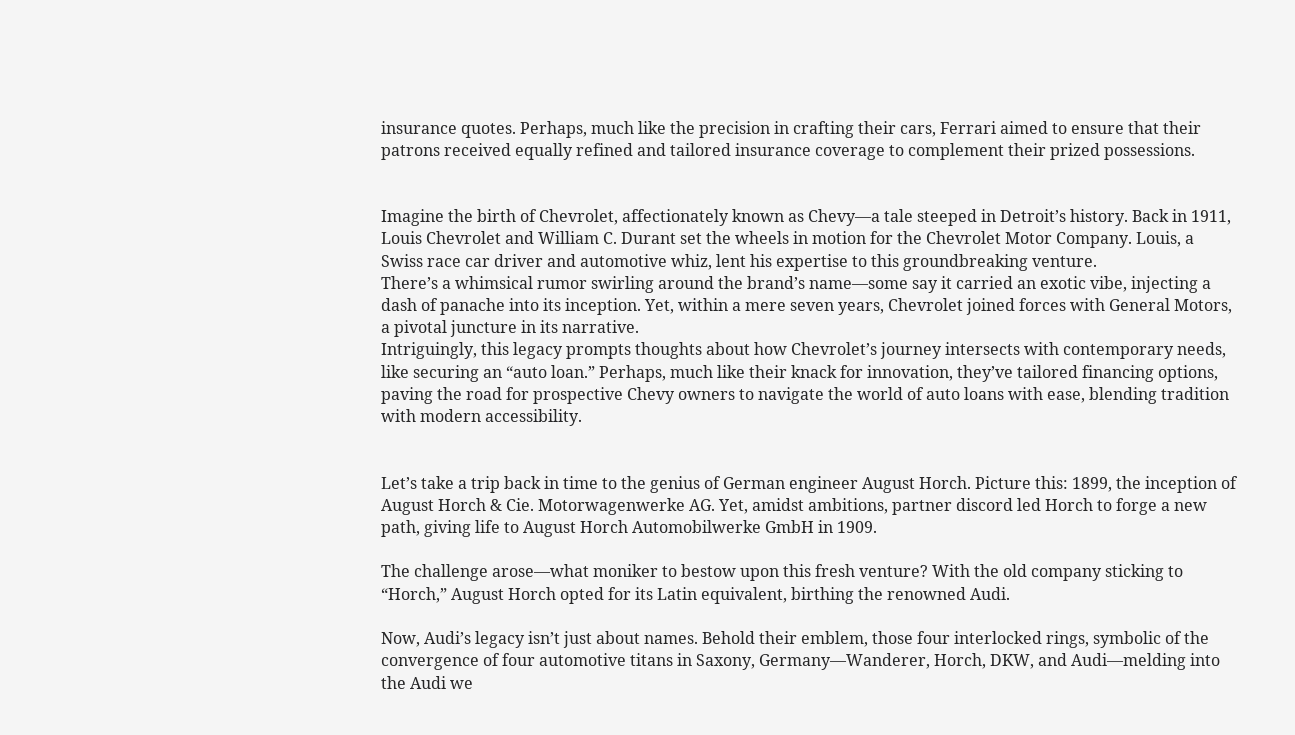insurance quotes. Perhaps, much like the precision in crafting their cars, Ferrari aimed to ensure that their patrons received equally refined and tailored insurance coverage to complement their prized possessions.


Imagine the birth of Chevrolet, affectionately known as Chevy—a tale steeped in Detroit’s history. Back in 1911, Louis Chevrolet and William C. Durant set the wheels in motion for the Chevrolet Motor Company. Louis, a Swiss race car driver and automotive whiz, lent his expertise to this groundbreaking venture.
There’s a whimsical rumor swirling around the brand’s name—some say it carried an exotic vibe, injecting a dash of panache into its inception. Yet, within a mere seven years, Chevrolet joined forces with General Motors, a pivotal juncture in its narrative.
Intriguingly, this legacy prompts thoughts about how Chevrolet’s journey intersects with contemporary needs, like securing an “auto loan.” Perhaps, much like their knack for innovation, they’ve tailored financing options, paving the road for prospective Chevy owners to navigate the world of auto loans with ease, blending tradition with modern accessibility.


Let’s take a trip back in time to the genius of German engineer August Horch. Picture this: 1899, the inception of August Horch & Cie. Motorwagenwerke AG. Yet, amidst ambitions, partner discord led Horch to forge a new path, giving life to August Horch Automobilwerke GmbH in 1909.

The challenge arose—what moniker to bestow upon this fresh venture? With the old company sticking to “Horch,” August Horch opted for its Latin equivalent, birthing the renowned Audi.

Now, Audi’s legacy isn’t just about names. Behold their emblem, those four interlocked rings, symbolic of the convergence of four automotive titans in Saxony, Germany—Wanderer, Horch, DKW, and Audi—melding into the Audi we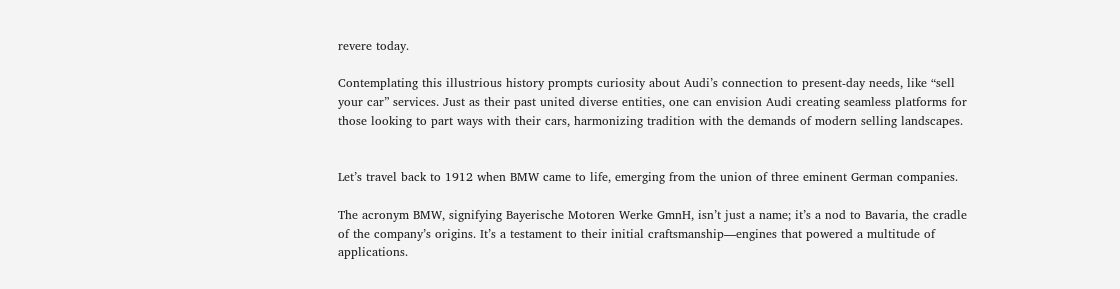revere today.

Contemplating this illustrious history prompts curiosity about Audi’s connection to present-day needs, like “sell your car” services. Just as their past united diverse entities, one can envision Audi creating seamless platforms for those looking to part ways with their cars, harmonizing tradition with the demands of modern selling landscapes.


Let’s travel back to 1912 when BMW came to life, emerging from the union of three eminent German companies.

The acronym BMW, signifying Bayerische Motoren Werke GmnH, isn’t just a name; it’s a nod to Bavaria, the cradle of the company’s origins. It’s a testament to their initial craftsmanship—engines that powered a multitude of applications.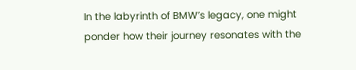In the labyrinth of BMW’s legacy, one might ponder how their journey resonates with the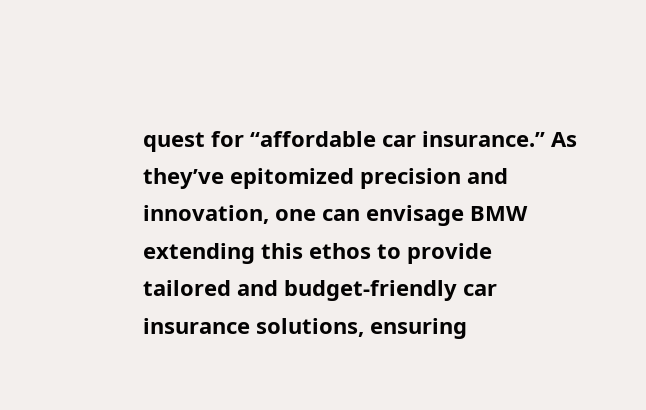quest for “affordable car insurance.” As they’ve epitomized precision and innovation, one can envisage BMW extending this ethos to provide tailored and budget-friendly car insurance solutions, ensuring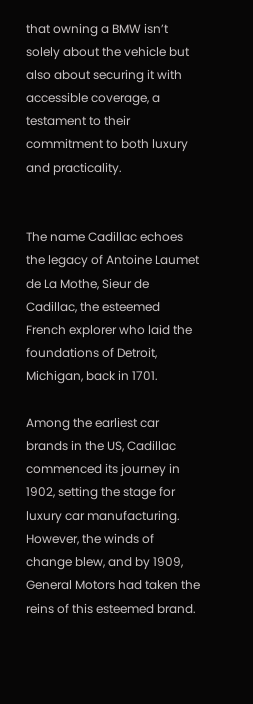that owning a BMW isn’t solely about the vehicle but also about securing it with accessible coverage, a testament to their commitment to both luxury and practicality.


The name Cadillac echoes the legacy of Antoine Laumet de La Mothe, Sieur de Cadillac, the esteemed French explorer who laid the foundations of Detroit, Michigan, back in 1701.

Among the earliest car brands in the US, Cadillac commenced its journey in 1902, setting the stage for luxury car manufacturing. However, the winds of change blew, and by 1909, General Motors had taken the reins of this esteemed brand.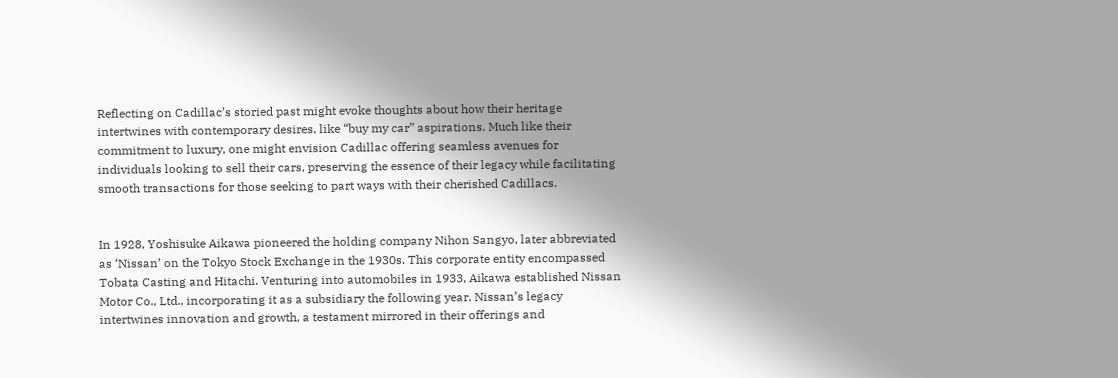Reflecting on Cadillac’s storied past might evoke thoughts about how their heritage intertwines with contemporary desires, like “buy my car” aspirations. Much like their commitment to luxury, one might envision Cadillac offering seamless avenues for individuals looking to sell their cars, preserving the essence of their legacy while facilitating smooth transactions for those seeking to part ways with their cherished Cadillacs.


In 1928, Yoshisuke Aikawa pioneered the holding company Nihon Sangyo, later abbreviated as ‘Nissan’ on the Tokyo Stock Exchange in the 1930s. This corporate entity encompassed Tobata Casting and Hitachi. Venturing into automobiles in 1933, Aikawa established Nissan Motor Co., Ltd., incorporating it as a subsidiary the following year. Nissan’s legacy intertwines innovation and growth, a testament mirrored in their offerings and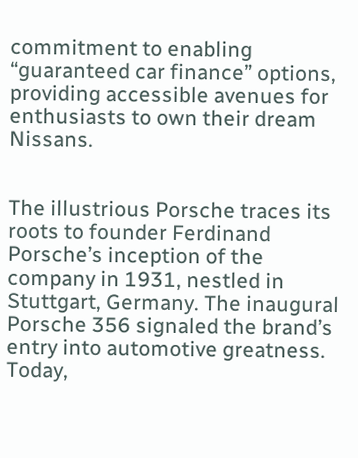commitment to enabling “guaranteed car finance” options, providing accessible avenues for enthusiasts to own their dream Nissans.


The illustrious Porsche traces its roots to founder Ferdinand Porsche’s inception of the company in 1931, nestled in Stuttgart, Germany. The inaugural Porsche 356 signaled the brand’s entry into automotive greatness. Today,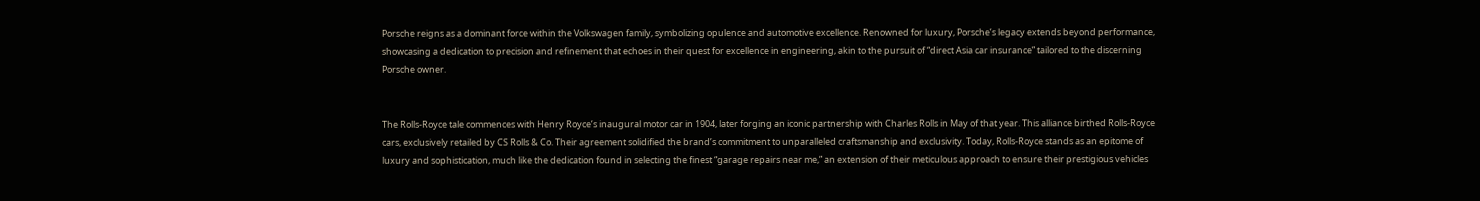Porsche reigns as a dominant force within the Volkswagen family, symbolizing opulence and automotive excellence. Renowned for luxury, Porsche’s legacy extends beyond performance, showcasing a dedication to precision and refinement that echoes in their quest for excellence in engineering, akin to the pursuit of “direct Asia car insurance” tailored to the discerning Porsche owner.


The Rolls-Royce tale commences with Henry Royce’s inaugural motor car in 1904, later forging an iconic partnership with Charles Rolls in May of that year. This alliance birthed Rolls-Royce cars, exclusively retailed by CS Rolls & Co. Their agreement solidified the brand’s commitment to unparalleled craftsmanship and exclusivity. Today, Rolls-Royce stands as an epitome of luxury and sophistication, much like the dedication found in selecting the finest “garage repairs near me,” an extension of their meticulous approach to ensure their prestigious vehicles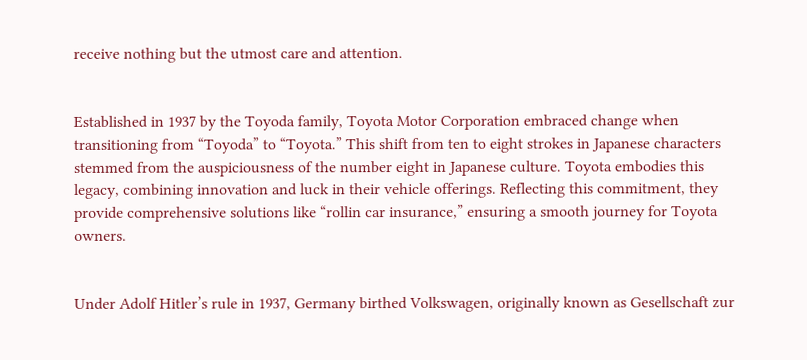receive nothing but the utmost care and attention.


Established in 1937 by the Toyoda family, Toyota Motor Corporation embraced change when transitioning from “Toyoda” to “Toyota.” This shift from ten to eight strokes in Japanese characters stemmed from the auspiciousness of the number eight in Japanese culture. Toyota embodies this legacy, combining innovation and luck in their vehicle offerings. Reflecting this commitment, they provide comprehensive solutions like “rollin car insurance,” ensuring a smooth journey for Toyota owners.


Under Adolf Hitler’s rule in 1937, Germany birthed Volkswagen, originally known as Gesellschaft zur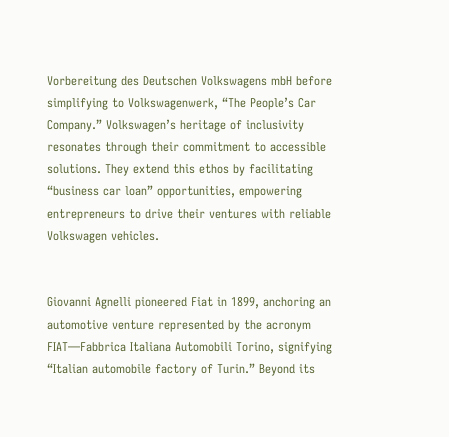Vorbereitung des Deutschen Volkswagens mbH before simplifying to Volkswagenwerk, “The People’s Car Company.” Volkswagen’s heritage of inclusivity resonates through their commitment to accessible solutions. They extend this ethos by facilitating “business car loan” opportunities, empowering entrepreneurs to drive their ventures with reliable Volkswagen vehicles.


Giovanni Agnelli pioneered Fiat in 1899, anchoring an automotive venture represented by the acronym FIAT—Fabbrica Italiana Automobili Torino, signifying “Italian automobile factory of Turin.” Beyond its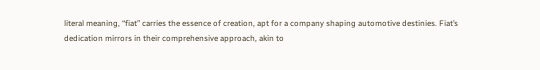literal meaning, “fiat” carries the essence of creation, apt for a company shaping automotive destinies. Fiat’s dedication mirrors in their comprehensive approach, akin to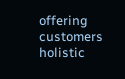offering customers holistic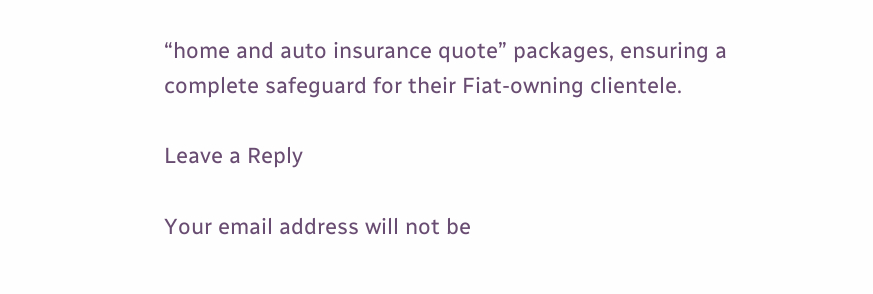“home and auto insurance quote” packages, ensuring a complete safeguard for their Fiat-owning clientele.

Leave a Reply

Your email address will not be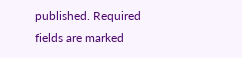published. Required fields are marked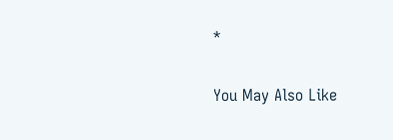*

You May Also Like